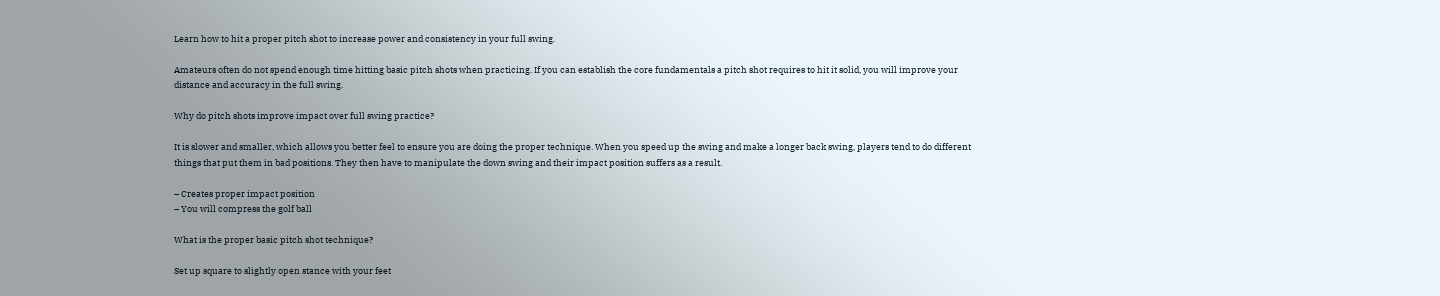Learn how to hit a proper pitch shot to increase power and consistency in your full swing.

Amateurs often do not spend enough time hitting basic pitch shots when practicing. If you can establish the core fundamentals a pitch shot requires to hit it solid, you will improve your distance and accuracy in the full swing.

Why do pitch shots improve impact over full swing practice?

It is slower and smaller, which allows you better feel to ensure you are doing the proper technique. When you speed up the swing and make a longer back swing, players tend to do different things that put them in bad positions. They then have to manipulate the down swing and their impact position suffers as a result.

– Creates proper impact position
– You will compress the golf ball

What is the proper basic pitch shot technique?

Set up square to slightly open stance with your feet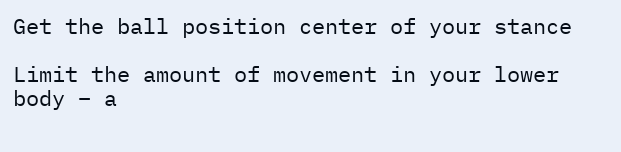Get the ball position center of your stance

Limit the amount of movement in your lower body – a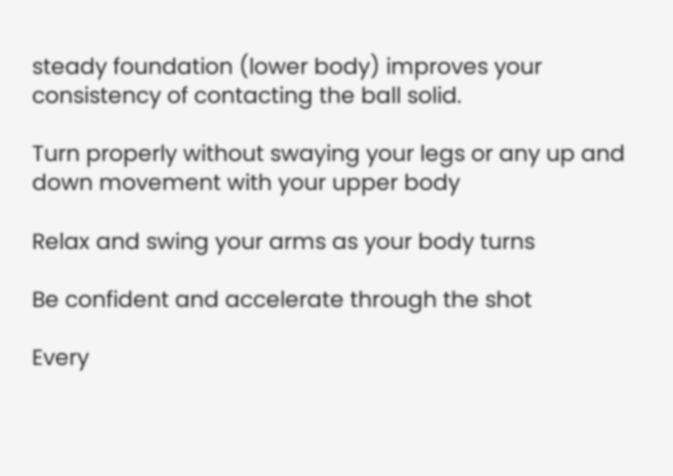steady foundation (lower body) improves your consistency of contacting the ball solid.

Turn properly without swaying your legs or any up and down movement with your upper body

Relax and swing your arms as your body turns

Be confident and accelerate through the shot

Every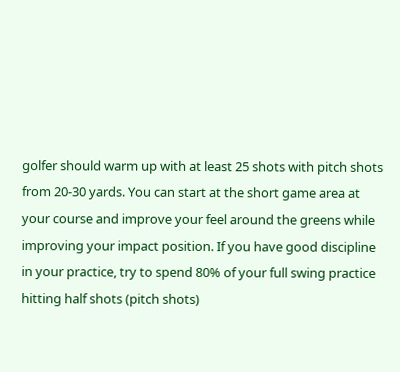golfer should warm up with at least 25 shots with pitch shots from 20-30 yards. You can start at the short game area at your course and improve your feel around the greens while improving your impact position. If you have good discipline in your practice, try to spend 80% of your full swing practice hitting half shots (pitch shots)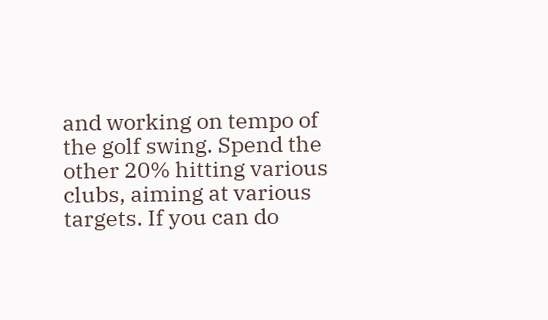and working on tempo of the golf swing. Spend the other 20% hitting various clubs, aiming at various targets. If you can do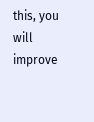this, you will improve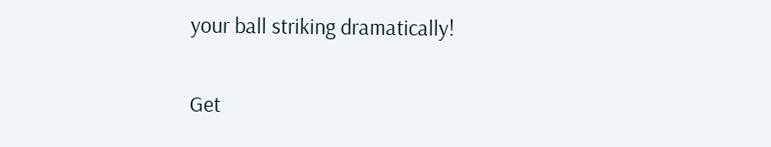your ball striking dramatically!

Get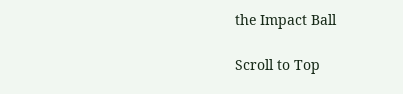the Impact Ball

Scroll to Top